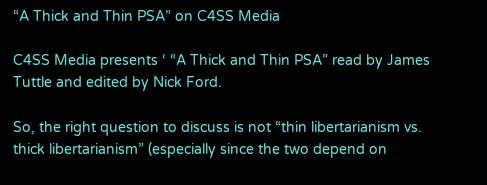“A Thick and Thin PSA” on C4SS Media

C4SS Media presents ‘ “A Thick and Thin PSA” read by James Tuttle and edited by Nick Ford.

So, the right question to discuss is not “thin libertarianism vs. thick libertarianism” (especially since the two depend on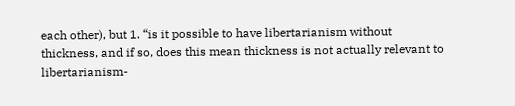each other), but 1. “is it possible to have libertarianism without thickness, and if so, does this mean thickness is not actually relevant to libertarianism-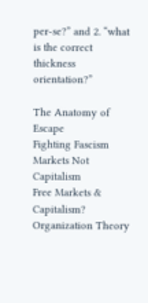per-se?” and 2. “what is the correct thickness orientation?”

The Anatomy of Escape
Fighting Fascism
Markets Not Capitalism
Free Markets & Capitalism?
Organization Theory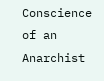Conscience of an Anarchist